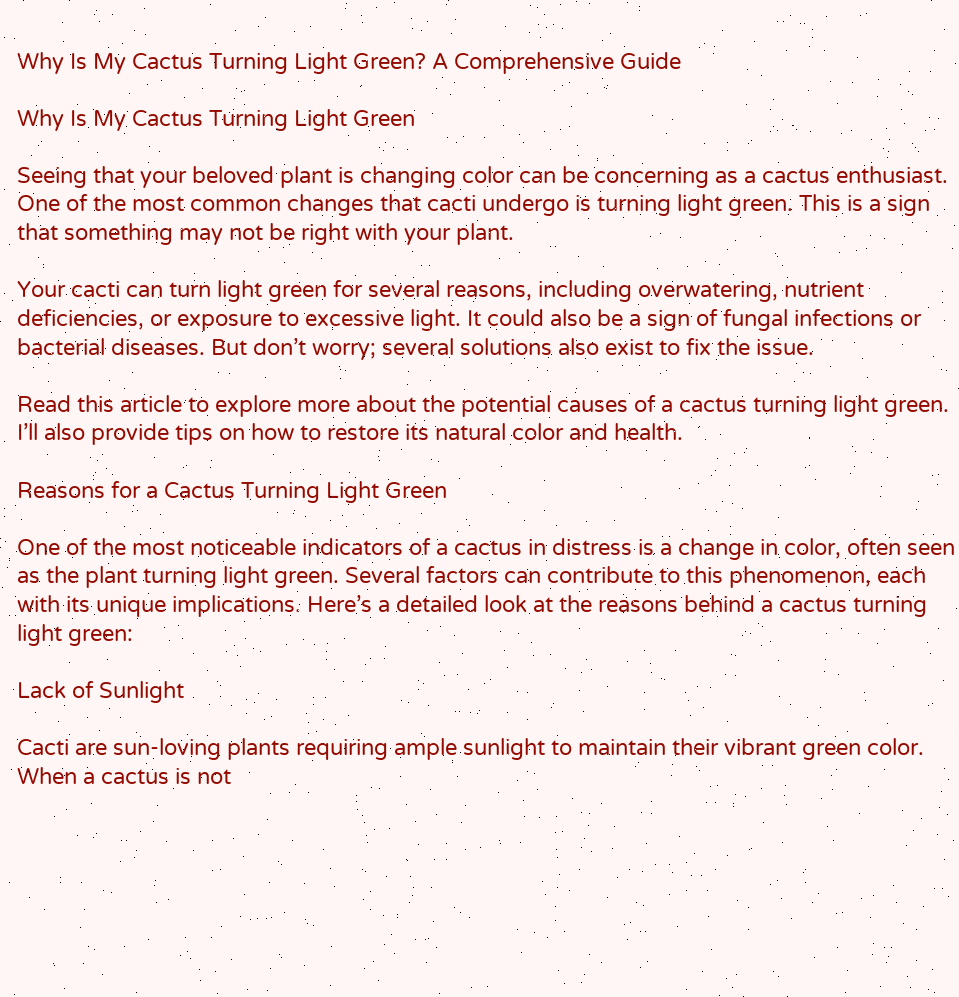Why Is My Cactus Turning Light Green? A Comprehensive Guide

Why Is My Cactus Turning Light Green

Seeing that your beloved plant is changing color can be concerning as a cactus enthusiast. One of the most common changes that cacti undergo is turning light green. This is a sign that something may not be right with your plant.

Your cacti can turn light green for several reasons, including overwatering, nutrient deficiencies, or exposure to excessive light. It could also be a sign of fungal infections or bacterial diseases. But don’t worry; several solutions also exist to fix the issue.

Read this article to explore more about the potential causes of a cactus turning light green. I’ll also provide tips on how to restore its natural color and health.

Reasons for a Cactus Turning Light Green

One of the most noticeable indicators of a cactus in distress is a change in color, often seen as the plant turning light green. Several factors can contribute to this phenomenon, each with its unique implications. Here’s a detailed look at the reasons behind a cactus turning light green:

Lack of Sunlight

Cacti are sun-loving plants requiring ample sunlight to maintain their vibrant green color. When a cactus is not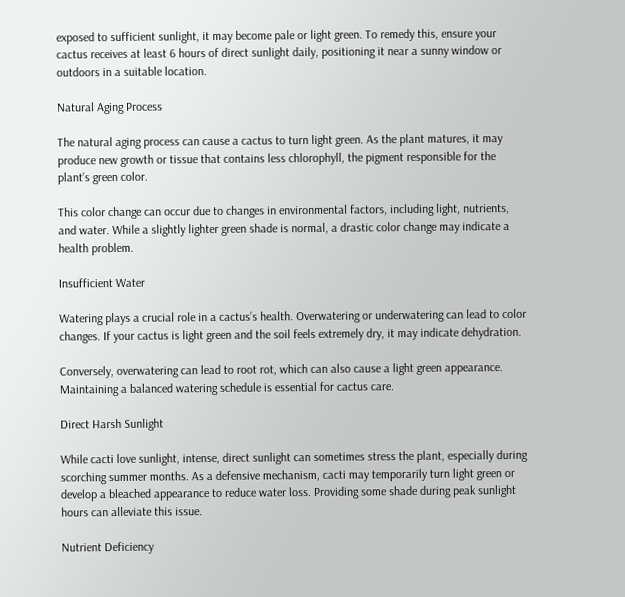exposed to sufficient sunlight, it may become pale or light green. To remedy this, ensure your cactus receives at least 6 hours of direct sunlight daily, positioning it near a sunny window or outdoors in a suitable location.

Natural Aging Process

The natural aging process can cause a cactus to turn light green. As the plant matures, it may produce new growth or tissue that contains less chlorophyll, the pigment responsible for the plant’s green color.

This color change can occur due to changes in environmental factors, including light, nutrients, and water. While a slightly lighter green shade is normal, a drastic color change may indicate a health problem.

Insufficient Water

Watering plays a crucial role in a cactus’s health. Overwatering or underwatering can lead to color changes. If your cactus is light green and the soil feels extremely dry, it may indicate dehydration.

Conversely, overwatering can lead to root rot, which can also cause a light green appearance. Maintaining a balanced watering schedule is essential for cactus care.

Direct Harsh Sunlight

While cacti love sunlight, intense, direct sunlight can sometimes stress the plant, especially during scorching summer months. As a defensive mechanism, cacti may temporarily turn light green or develop a bleached appearance to reduce water loss. Providing some shade during peak sunlight hours can alleviate this issue.

Nutrient Deficiency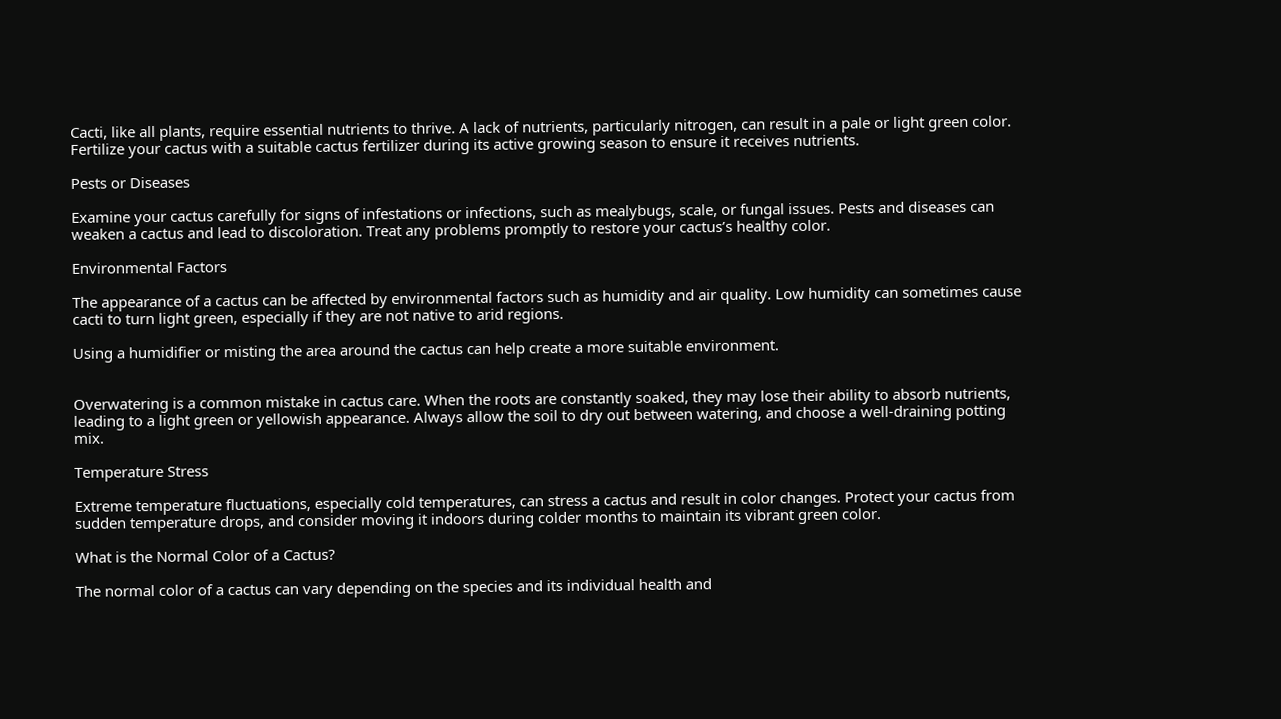Cacti, like all plants, require essential nutrients to thrive. A lack of nutrients, particularly nitrogen, can result in a pale or light green color. Fertilize your cactus with a suitable cactus fertilizer during its active growing season to ensure it receives nutrients.

Pests or Diseases

Examine your cactus carefully for signs of infestations or infections, such as mealybugs, scale, or fungal issues. Pests and diseases can weaken a cactus and lead to discoloration. Treat any problems promptly to restore your cactus’s healthy color.

Environmental Factors

The appearance of a cactus can be affected by environmental factors such as humidity and air quality. Low humidity can sometimes cause cacti to turn light green, especially if they are not native to arid regions.

Using a humidifier or misting the area around the cactus can help create a more suitable environment.


Overwatering is a common mistake in cactus care. When the roots are constantly soaked, they may lose their ability to absorb nutrients, leading to a light green or yellowish appearance. Always allow the soil to dry out between watering, and choose a well-draining potting mix.

Temperature Stress

Extreme temperature fluctuations, especially cold temperatures, can stress a cactus and result in color changes. Protect your cactus from sudden temperature drops, and consider moving it indoors during colder months to maintain its vibrant green color.

What is the Normal Color of a Cactus?

The normal color of a cactus can vary depending on the species and its individual health and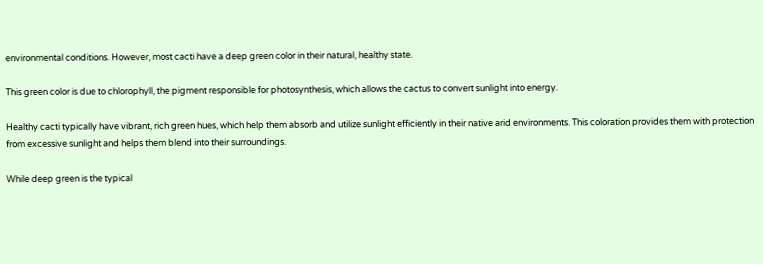environmental conditions. However, most cacti have a deep green color in their natural, healthy state.

This green color is due to chlorophyll, the pigment responsible for photosynthesis, which allows the cactus to convert sunlight into energy.

Healthy cacti typically have vibrant, rich green hues, which help them absorb and utilize sunlight efficiently in their native arid environments. This coloration provides them with protection from excessive sunlight and helps them blend into their surroundings.

While deep green is the typical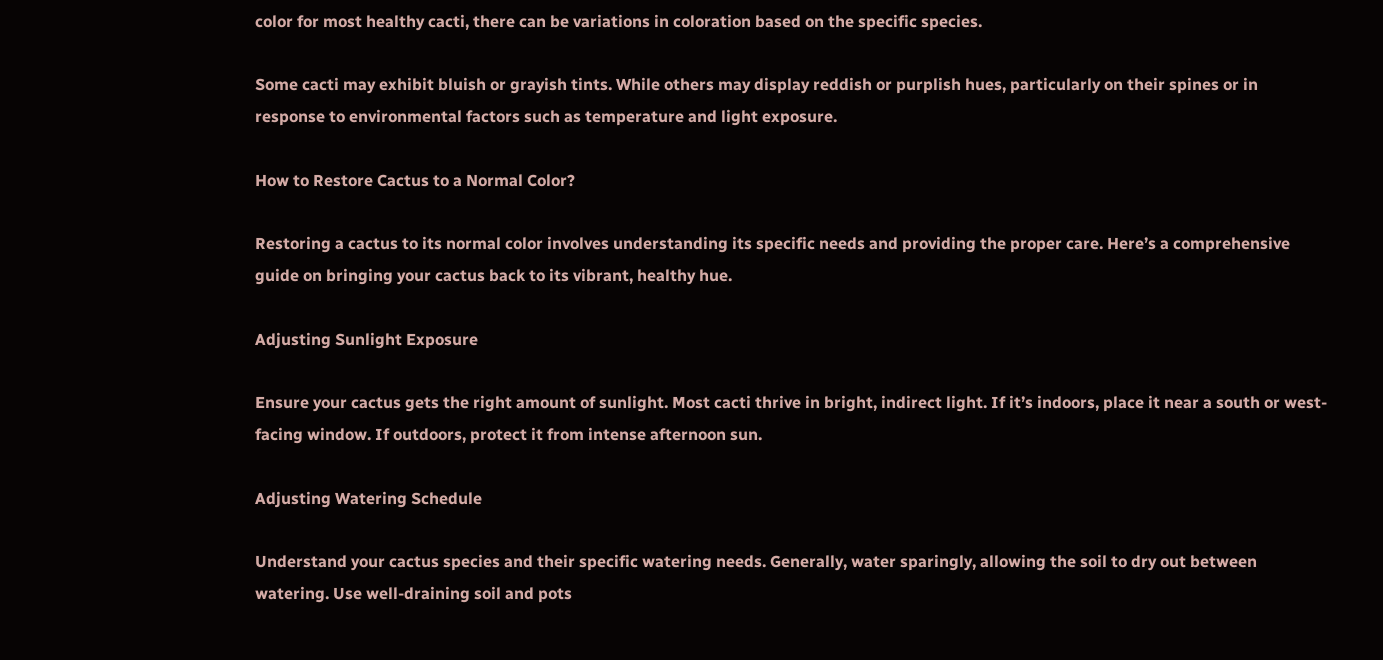color for most healthy cacti, there can be variations in coloration based on the specific species.

Some cacti may exhibit bluish or grayish tints. While others may display reddish or purplish hues, particularly on their spines or in response to environmental factors such as temperature and light exposure.

How to Restore Cactus to a Normal Color?

Restoring a cactus to its normal color involves understanding its specific needs and providing the proper care. Here’s a comprehensive guide on bringing your cactus back to its vibrant, healthy hue.

Adjusting Sunlight Exposure

Ensure your cactus gets the right amount of sunlight. Most cacti thrive in bright, indirect light. If it’s indoors, place it near a south or west-facing window. If outdoors, protect it from intense afternoon sun.

Adjusting Watering Schedule

Understand your cactus species and their specific watering needs. Generally, water sparingly, allowing the soil to dry out between watering. Use well-draining soil and pots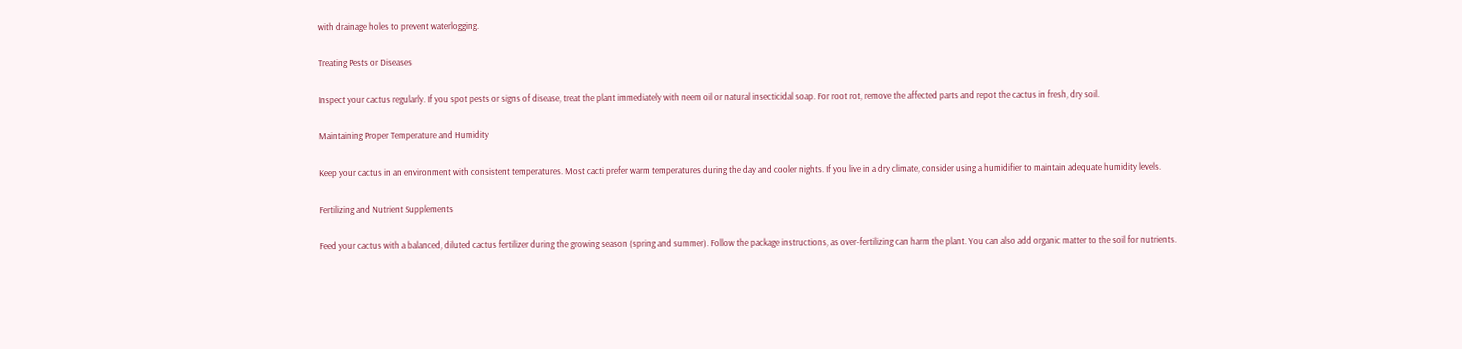with drainage holes to prevent waterlogging.

Treating Pests or Diseases

Inspect your cactus regularly. If you spot pests or signs of disease, treat the plant immediately with neem oil or natural insecticidal soap. For root rot, remove the affected parts and repot the cactus in fresh, dry soil.

Maintaining Proper Temperature and Humidity

Keep your cactus in an environment with consistent temperatures. Most cacti prefer warm temperatures during the day and cooler nights. If you live in a dry climate, consider using a humidifier to maintain adequate humidity levels.

Fertilizing and Nutrient Supplements

Feed your cactus with a balanced, diluted cactus fertilizer during the growing season (spring and summer). Follow the package instructions, as over-fertilizing can harm the plant. You can also add organic matter to the soil for nutrients.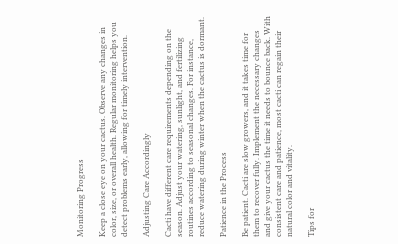Monitoring Progress

Keep a close eye on your cactus. Observe any changes in color, size, or overall health. Regular monitoring helps you detect problems early, allowing for timely intervention.

Adjusting Care Accordingly

Cacti have different care requirements depending on the season. Adjust your watering, sunlight, and fertilizing routines according to seasonal changes. For instance, reduce watering during winter when the cactus is dormant.

Patience in the Process

Be patient. Cacti are slow growers, and it takes time for them to recover fully. Implement the necessary changes and give your cactus the time it needs to bounce back. With consistent care and patience, most cacti can regain their natural color and vitality.

Tips for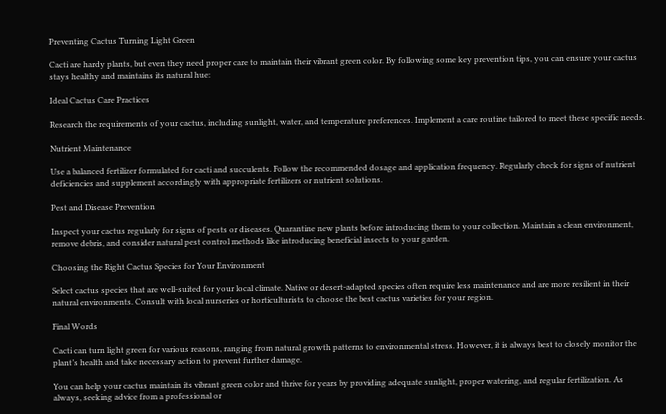Preventing Cactus Turning Light Green

Cacti are hardy plants, but even they need proper care to maintain their vibrant green color. By following some key prevention tips, you can ensure your cactus stays healthy and maintains its natural hue:

Ideal Cactus Care Practices

Research the requirements of your cactus, including sunlight, water, and temperature preferences. Implement a care routine tailored to meet these specific needs.

Nutrient Maintenance

Use a balanced fertilizer formulated for cacti and succulents. Follow the recommended dosage and application frequency. Regularly check for signs of nutrient deficiencies and supplement accordingly with appropriate fertilizers or nutrient solutions.

Pest and Disease Prevention

Inspect your cactus regularly for signs of pests or diseases. Quarantine new plants before introducing them to your collection. Maintain a clean environment, remove debris, and consider natural pest control methods like introducing beneficial insects to your garden.

Choosing the Right Cactus Species for Your Environment

Select cactus species that are well-suited for your local climate. Native or desert-adapted species often require less maintenance and are more resilient in their natural environments. Consult with local nurseries or horticulturists to choose the best cactus varieties for your region.

Final Words

Cacti can turn light green for various reasons, ranging from natural growth patterns to environmental stress. However, it is always best to closely monitor the plant’s health and take necessary action to prevent further damage.

You can help your cactus maintain its vibrant green color and thrive for years by providing adequate sunlight, proper watering, and regular fertilization. As always, seeking advice from a professional or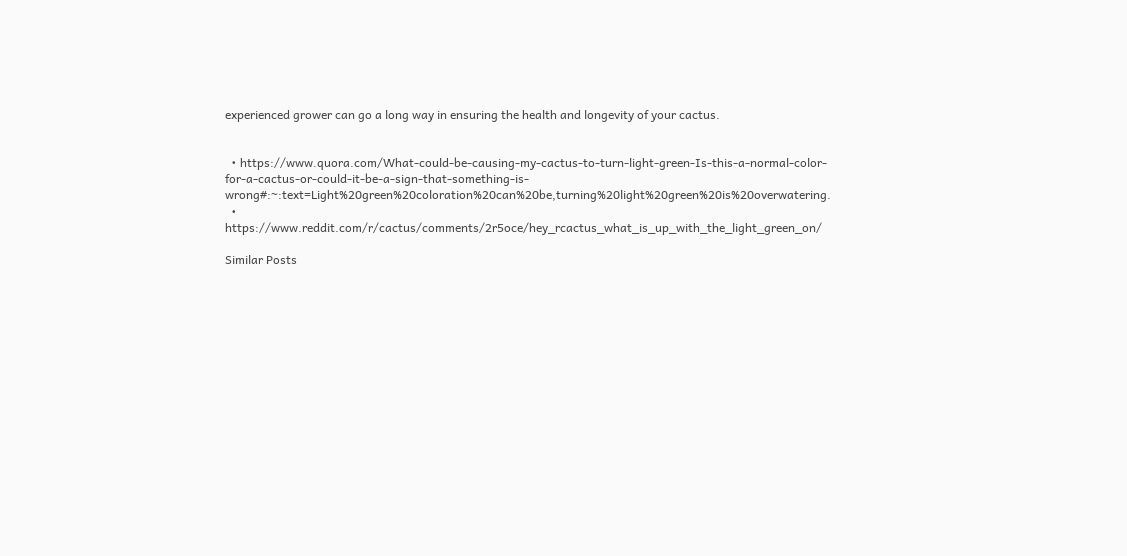experienced grower can go a long way in ensuring the health and longevity of your cactus.


  • https://www.quora.com/What-could-be-causing-my-cactus-to-turn-light-green-Is-this-a-normal-color-for-a-cactus-or-could-it-be-a-sign-that-something-is-wrong#:~:text=Light%20green%20coloration%20can%20be,turning%20light%20green%20is%20overwatering.
  • https://www.reddit.com/r/cactus/comments/2r5oce/hey_rcactus_what_is_up_with_the_light_green_on/

Similar Posts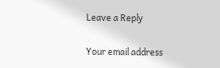Leave a Reply

Your email address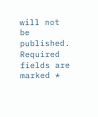will not be published. Required fields are marked *